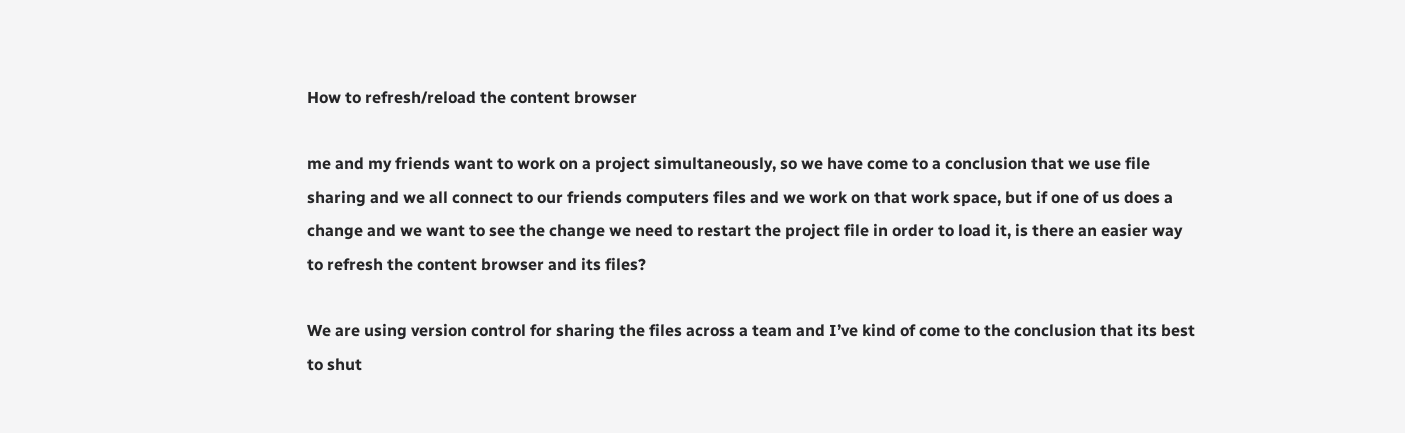How to refresh/reload the content browser

me and my friends want to work on a project simultaneously, so we have come to a conclusion that we use file sharing and we all connect to our friends computers files and we work on that work space, but if one of us does a change and we want to see the change we need to restart the project file in order to load it, is there an easier way to refresh the content browser and its files?

We are using version control for sharing the files across a team and I’ve kind of come to the conclusion that its best to shut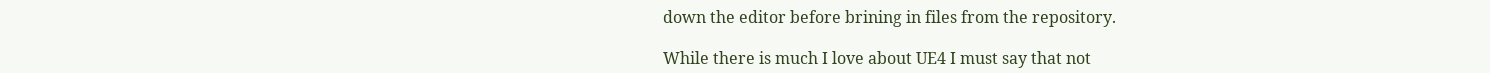down the editor before brining in files from the repository.

While there is much I love about UE4 I must say that not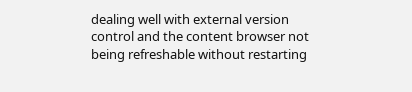dealing well with external version control and the content browser not being refreshable without restarting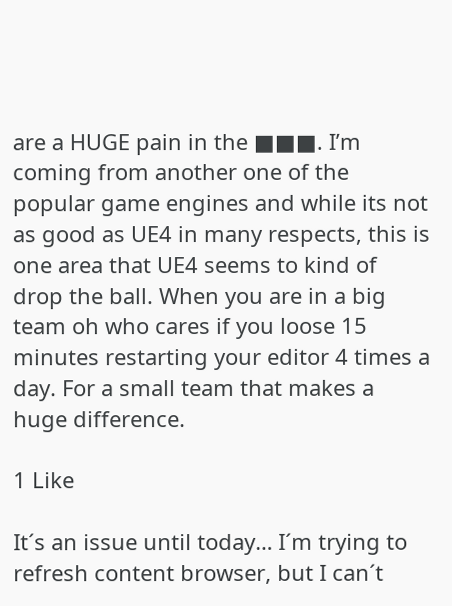are a HUGE pain in the ■■■. I’m coming from another one of the popular game engines and while its not as good as UE4 in many respects, this is one area that UE4 seems to kind of drop the ball. When you are in a big team oh who cares if you loose 15 minutes restarting your editor 4 times a day. For a small team that makes a huge difference.

1 Like

It´s an issue until today… I´m trying to refresh content browser, but I can´t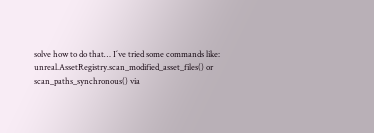solve how to do that… I´ve tried some commands like: unreal.AssetRegistry.scan_modified_asset_files() or scan_paths_synchronous() via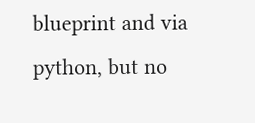blueprint and via python, but no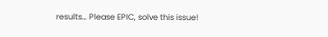results… Please EPIC, solve this issue!